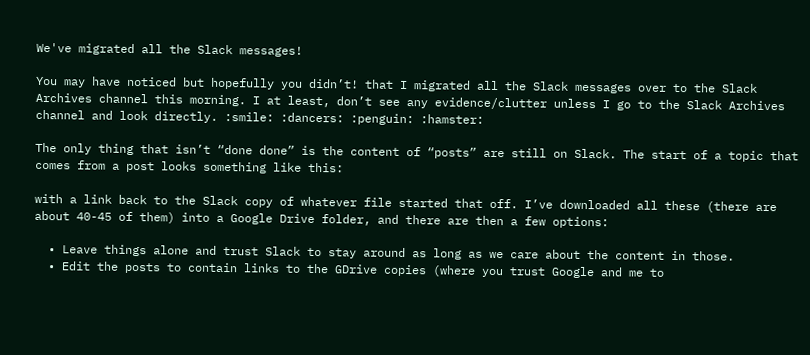We've migrated all the Slack messages!

You may have noticed but hopefully you didn’t! that I migrated all the Slack messages over to the Slack Archives channel this morning. I at least, don’t see any evidence/clutter unless I go to the Slack Archives channel and look directly. :smile: :dancers: :penguin: :hamster:

The only thing that isn’t “done done” is the content of “posts” are still on Slack. The start of a topic that comes from a post looks something like this:

with a link back to the Slack copy of whatever file started that off. I’ve downloaded all these (there are about 40-45 of them) into a Google Drive folder, and there are then a few options:

  • Leave things alone and trust Slack to stay around as long as we care about the content in those.
  • Edit the posts to contain links to the GDrive copies (where you trust Google and me to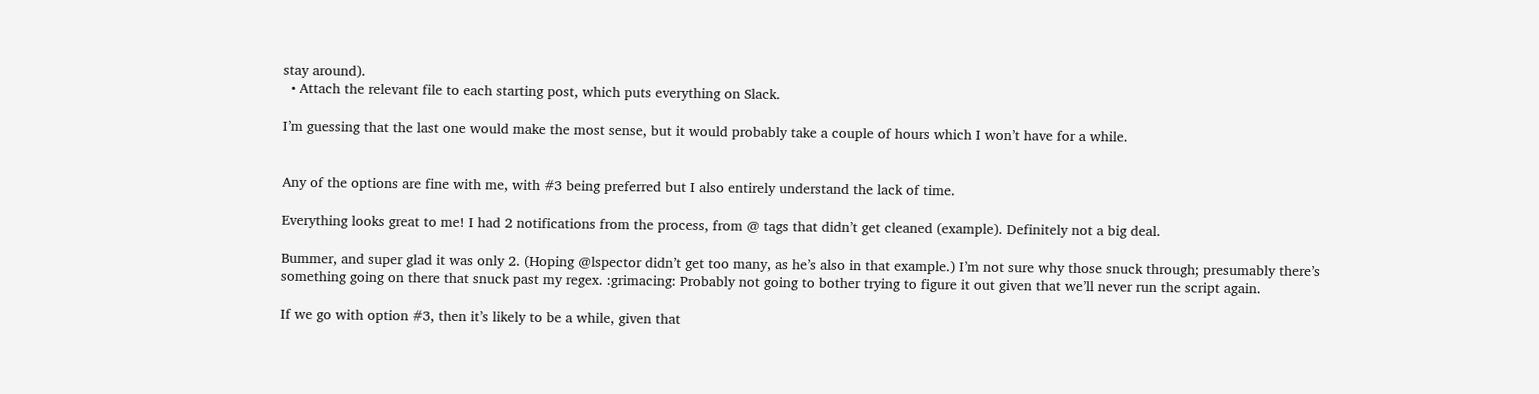stay around).
  • Attach the relevant file to each starting post, which puts everything on Slack.

I’m guessing that the last one would make the most sense, but it would probably take a couple of hours which I won’t have for a while.


Any of the options are fine with me, with #3 being preferred but I also entirely understand the lack of time.

Everything looks great to me! I had 2 notifications from the process, from @ tags that didn’t get cleaned (example). Definitely not a big deal.

Bummer, and super glad it was only 2. (Hoping @lspector didn’t get too many, as he’s also in that example.) I’m not sure why those snuck through; presumably there’s something going on there that snuck past my regex. :grimacing: Probably not going to bother trying to figure it out given that we’ll never run the script again.

If we go with option #3, then it’s likely to be a while, given that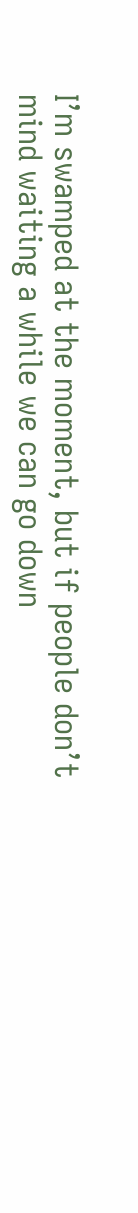I’m swamped at the moment, but if people don’t mind waiting a while we can go down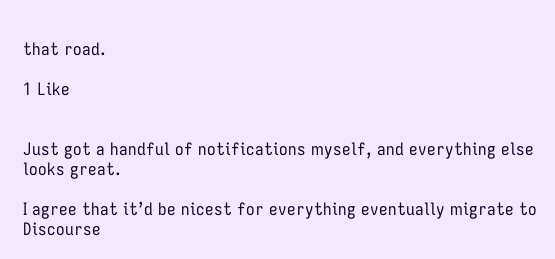that road.

1 Like


Just got a handful of notifications myself, and everything else looks great.

I agree that it’d be nicest for everything eventually migrate to Discourse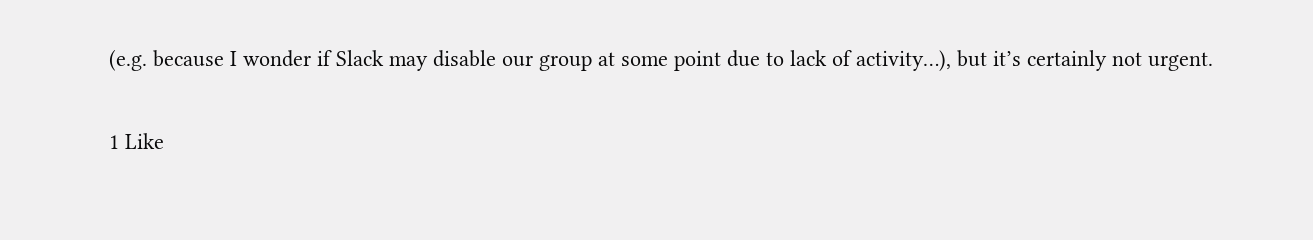(e.g. because I wonder if Slack may disable our group at some point due to lack of activity…), but it’s certainly not urgent.

1 Like